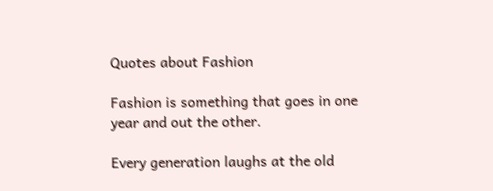Quotes about Fashion

Fashion is something that goes in one year and out the other.

Every generation laughs at the old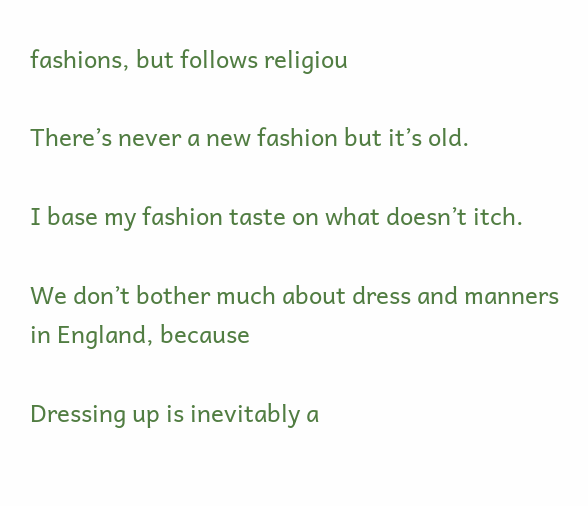fashions, but follows religiou

There’s never a new fashion but it’s old.

I base my fashion taste on what doesn’t itch.

We don’t bother much about dress and manners in England, because

Dressing up is inevitably a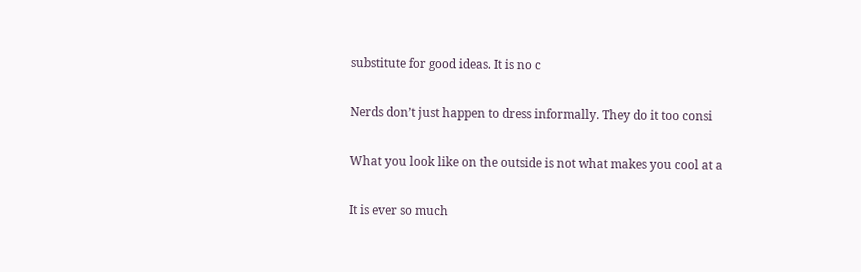substitute for good ideas. It is no c

Nerds don’t just happen to dress informally. They do it too consi

What you look like on the outside is not what makes you cool at a

It is ever so much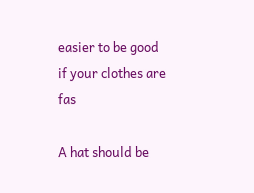easier to be good if your clothes are fas

A hat should be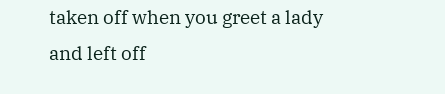taken off when you greet a lady and left off